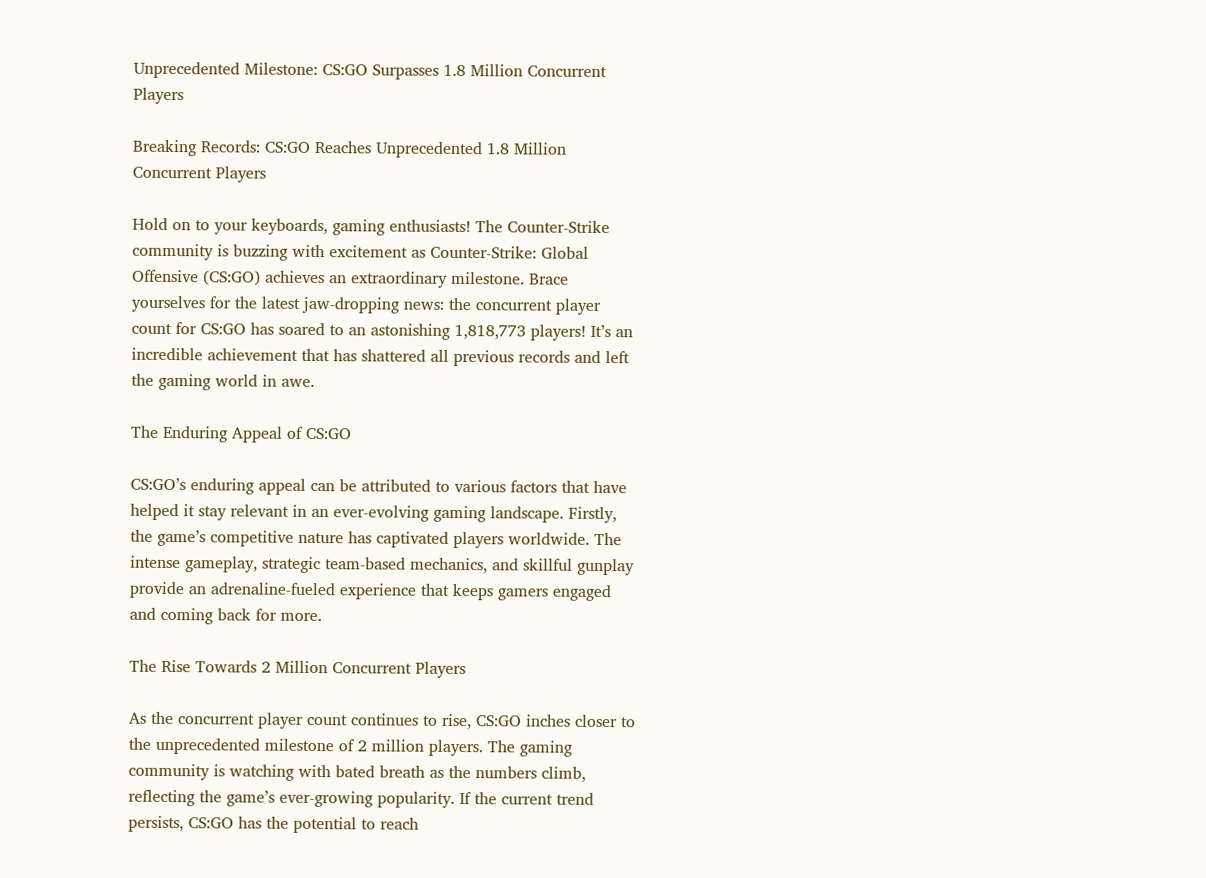Unprecedented Milestone: CS:GO Surpasses 1.8 Million Concurrent Players

Breaking Records: CS:GO Reaches Unprecedented 1.8 Million Concurrent Players

Hold on to your keyboards, gaming enthusiasts! The Counter-Strike community is buzzing with excitement as Counter-Strike: Global Offensive (CS:GO) achieves an extraordinary milestone. Brace yourselves for the latest jaw-dropping news: the concurrent player count for CS:GO has soared to an astonishing 1,818,773 players! It’s an incredible achievement that has shattered all previous records and left the gaming world in awe.

The Enduring Appeal of CS:GO

CS:GO’s enduring appeal can be attributed to various factors that have helped it stay relevant in an ever-evolving gaming landscape. Firstly, the game’s competitive nature has captivated players worldwide. The intense gameplay, strategic team-based mechanics, and skillful gunplay provide an adrenaline-fueled experience that keeps gamers engaged and coming back for more.

The Rise Towards 2 Million Concurrent Players

As the concurrent player count continues to rise, CS:GO inches closer to the unprecedented milestone of 2 million players. The gaming community is watching with bated breath as the numbers climb, reflecting the game’s ever-growing popularity. If the current trend persists, CS:GO has the potential to reach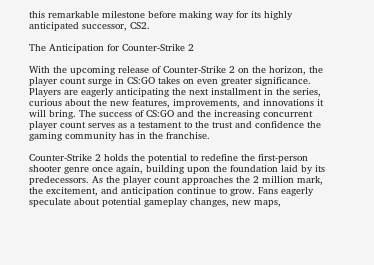this remarkable milestone before making way for its highly anticipated successor, CS2.

The Anticipation for Counter-Strike 2

With the upcoming release of Counter-Strike 2 on the horizon, the player count surge in CS:GO takes on even greater significance. Players are eagerly anticipating the next installment in the series, curious about the new features, improvements, and innovations it will bring. The success of CS:GO and the increasing concurrent player count serves as a testament to the trust and confidence the gaming community has in the franchise.

Counter-Strike 2 holds the potential to redefine the first-person shooter genre once again, building upon the foundation laid by its predecessors. As the player count approaches the 2 million mark, the excitement, and anticipation continue to grow. Fans eagerly speculate about potential gameplay changes, new maps,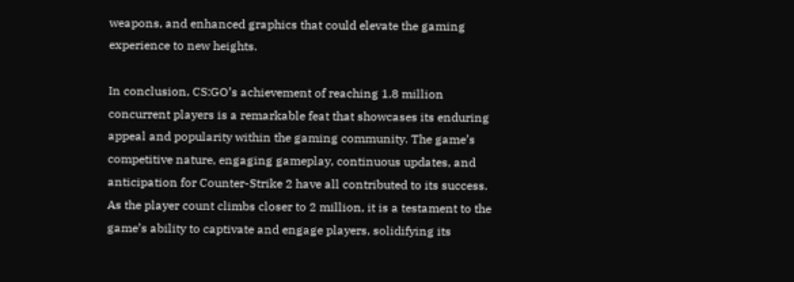weapons, and enhanced graphics that could elevate the gaming experience to new heights.

In conclusion, CS:GO’s achievement of reaching 1.8 million concurrent players is a remarkable feat that showcases its enduring appeal and popularity within the gaming community. The game’s competitive nature, engaging gameplay, continuous updates, and anticipation for Counter-Strike 2 have all contributed to its success. As the player count climbs closer to 2 million, it is a testament to the game’s ability to captivate and engage players, solidifying its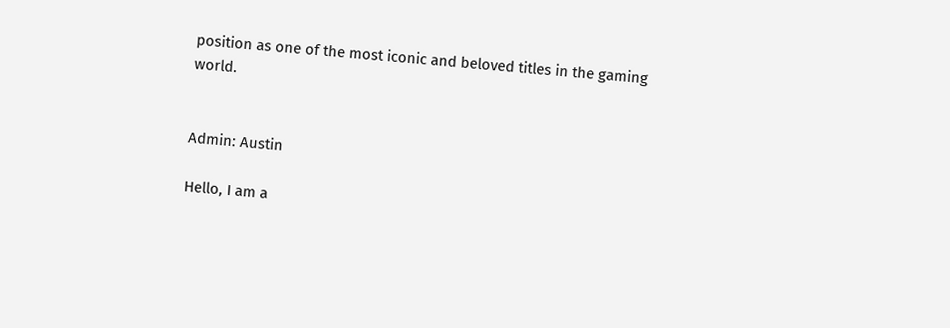position as one of the most iconic and beloved titles in the gaming world.


Admin: Austin

Hello, I am a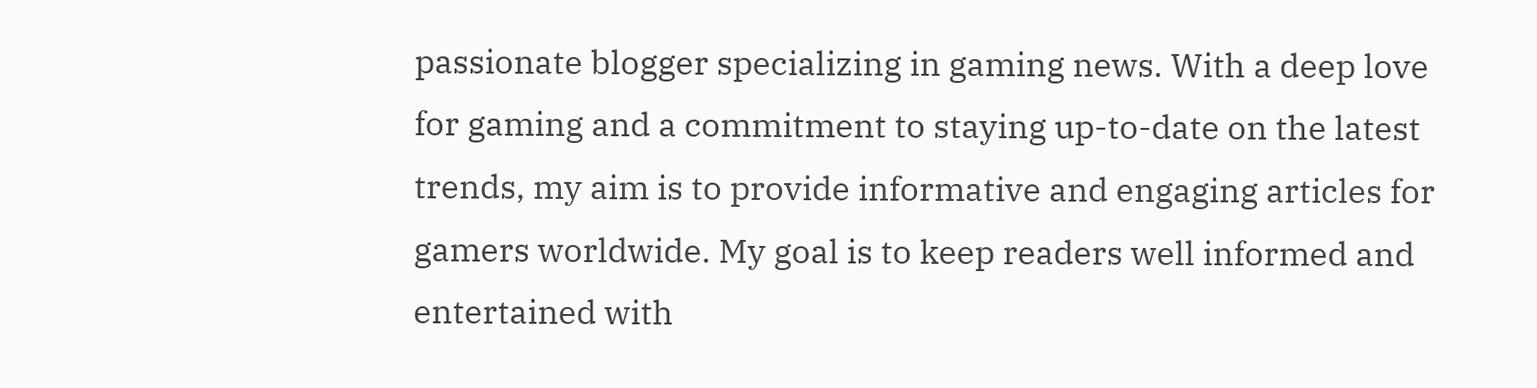passionate blogger specializing in gaming news. With a deep love for gaming and a commitment to staying up-to-date on the latest trends, my aim is to provide informative and engaging articles for gamers worldwide. My goal is to keep readers well informed and entertained with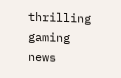thrilling gaming news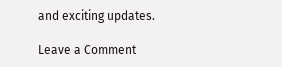and exciting updates.

Leave a Comment